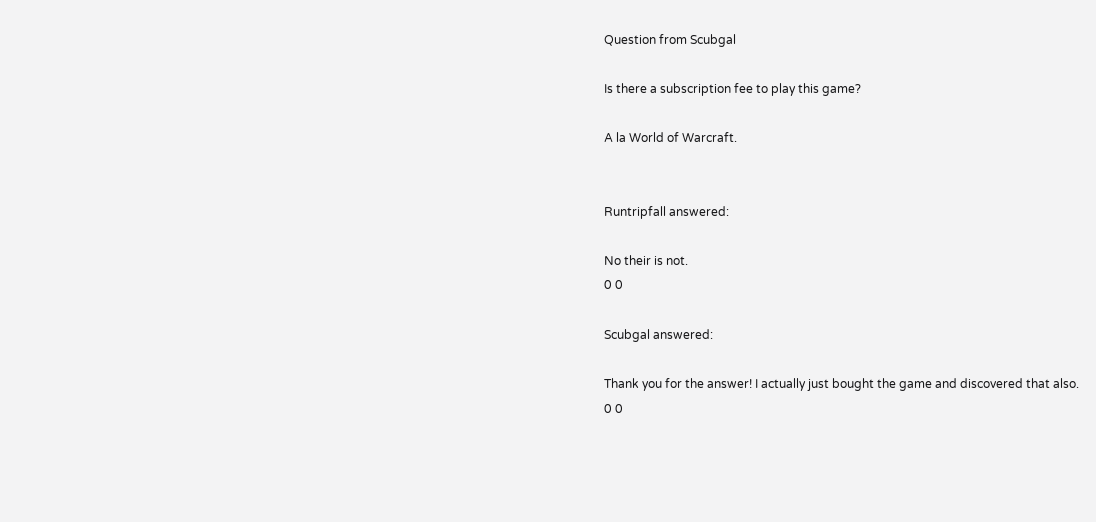Question from Scubgal

Is there a subscription fee to play this game?

A la World of Warcraft.


Runtripfall answered:

No their is not.
0 0

Scubgal answered:

Thank you for the answer! I actually just bought the game and discovered that also.
0 0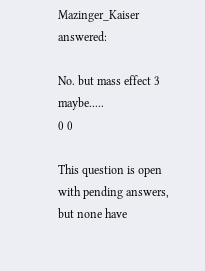Mazinger_Kaiser answered:

No. but mass effect 3 maybe.....
0 0

This question is open with pending answers, but none have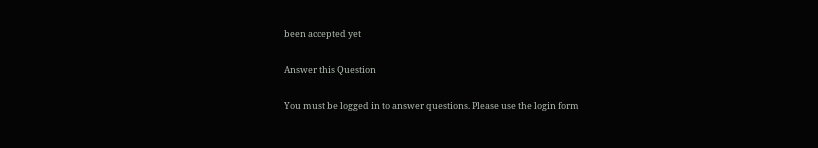been accepted yet

Answer this Question

You must be logged in to answer questions. Please use the login form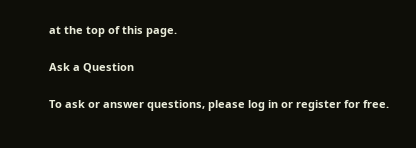at the top of this page.

Ask a Question

To ask or answer questions, please log in or register for free.